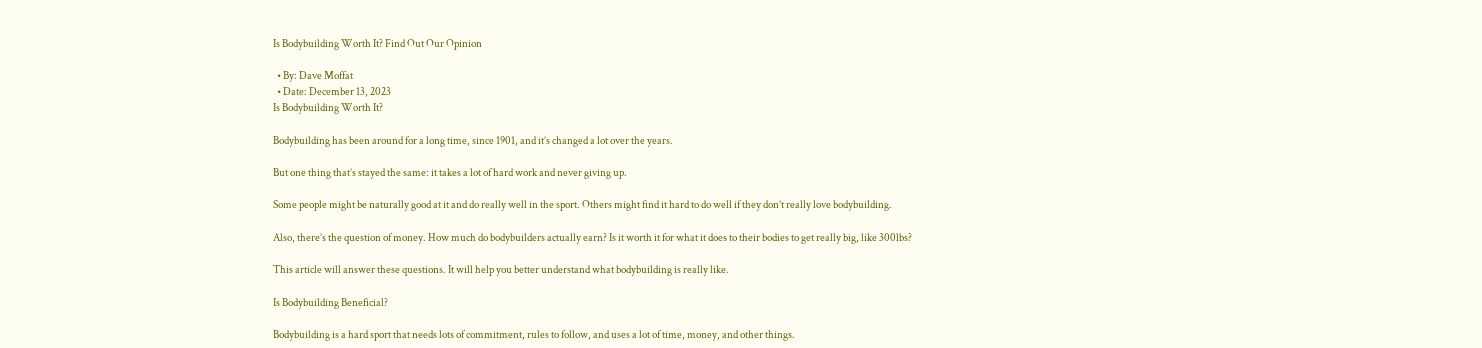Is Bodybuilding Worth It? Find Out Our Opinion

  • By: Dave Moffat
  • Date: December 13, 2023
Is Bodybuilding Worth It?

Bodybuilding has been around for a long time, since 1901, and it’s changed a lot over the years.

But one thing that’s stayed the same: it takes a lot of hard work and never giving up.

Some people might be naturally good at it and do really well in the sport. Others might find it hard to do well if they don’t really love bodybuilding.

Also, there’s the question of money. How much do bodybuilders actually earn? Is it worth it for what it does to their bodies to get really big, like 300lbs?

This article will answer these questions. It will help you better understand what bodybuilding is really like.

Is Bodybuilding Beneficial?

Bodybuilding is a hard sport that needs lots of commitment, rules to follow, and uses a lot of time, money, and other things.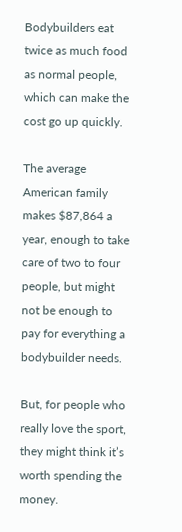Bodybuilders eat twice as much food as normal people, which can make the cost go up quickly.

The average American family makes $87,864 a year, enough to take care of two to four people, but might not be enough to pay for everything a bodybuilder needs.

But, for people who really love the sport, they might think it’s worth spending the money.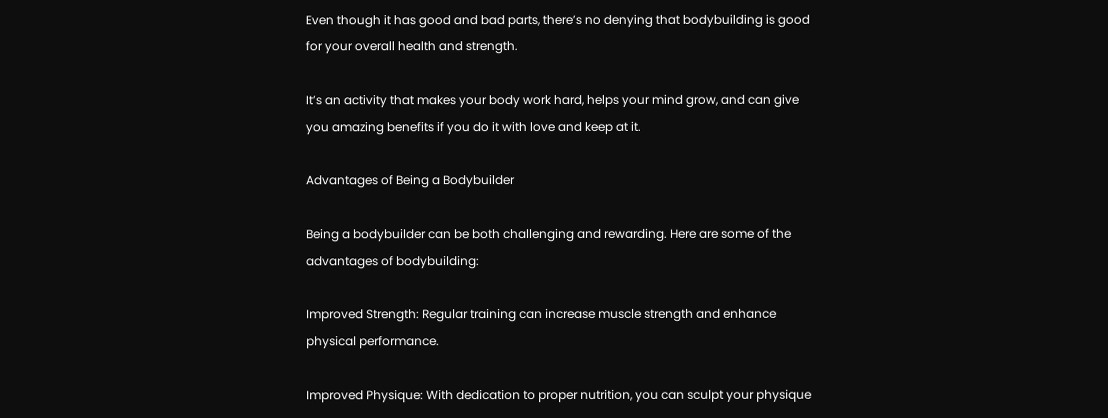Even though it has good and bad parts, there’s no denying that bodybuilding is good for your overall health and strength.

It’s an activity that makes your body work hard, helps your mind grow, and can give you amazing benefits if you do it with love and keep at it.

Advantages of Being a Bodybuilder

Being a bodybuilder can be both challenging and rewarding. Here are some of the advantages of bodybuilding:

Improved Strength: Regular training can increase muscle strength and enhance physical performance.

Improved Physique: With dedication to proper nutrition, you can sculpt your physique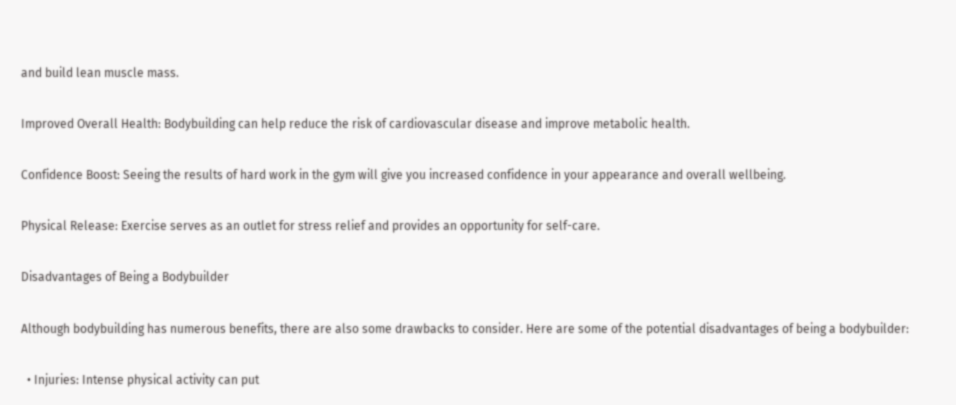and build lean muscle mass.

Improved Overall Health: Bodybuilding can help reduce the risk of cardiovascular disease and improve metabolic health.

Confidence Boost: Seeing the results of hard work in the gym will give you increased confidence in your appearance and overall wellbeing.

Physical Release: Exercise serves as an outlet for stress relief and provides an opportunity for self-care.

Disadvantages of Being a Bodybuilder

Although bodybuilding has numerous benefits, there are also some drawbacks to consider. Here are some of the potential disadvantages of being a bodybuilder:

  • Injuries: Intense physical activity can put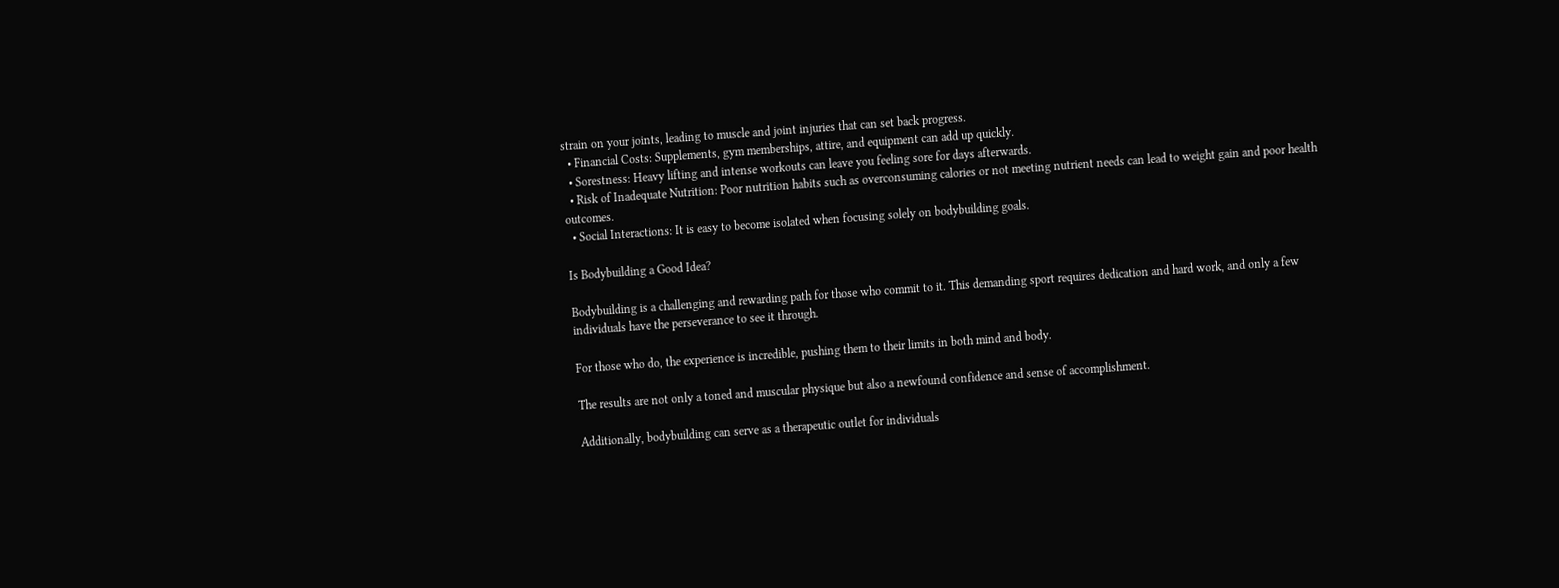strain on your joints, leading to muscle and joint injuries that can set back progress.
  • Financial Costs: Supplements, gym memberships, attire, and equipment can add up quickly.
  • Sorestness: Heavy lifting and intense workouts can leave you feeling sore for days afterwards.
  • Risk of Inadequate Nutrition: Poor nutrition habits such as overconsuming calories or not meeting nutrient needs can lead to weight gain and poor health outcomes.
  • Social Interactions: It is easy to become isolated when focusing solely on bodybuilding goals.

Is Bodybuilding a Good Idea?

Bodybuilding is a challenging and rewarding path for those who commit to it. This demanding sport requires dedication and hard work, and only a few individuals have the perseverance to see it through.

For those who do, the experience is incredible, pushing them to their limits in both mind and body.

The results are not only a toned and muscular physique but also a newfound confidence and sense of accomplishment.

Additionally, bodybuilding can serve as a therapeutic outlet for individuals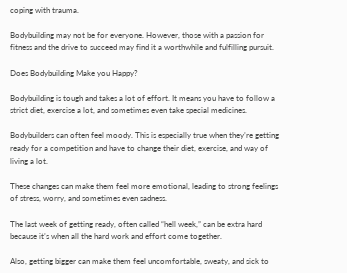coping with trauma.

Bodybuilding may not be for everyone. However, those with a passion for fitness and the drive to succeed may find it a worthwhile and fulfilling pursuit.

Does Bodybuilding Make you Happy?

Bodybuilding is tough and takes a lot of effort. It means you have to follow a strict diet, exercise a lot, and sometimes even take special medicines.

Bodybuilders can often feel moody. This is especially true when they’re getting ready for a competition and have to change their diet, exercise, and way of living a lot.

These changes can make them feel more emotional, leading to strong feelings of stress, worry, and sometimes even sadness.

The last week of getting ready, often called “hell week,” can be extra hard because it’s when all the hard work and effort come together.

Also, getting bigger can make them feel uncomfortable, sweaty, and sick to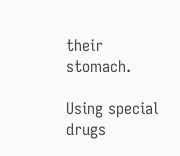their stomach.

Using special drugs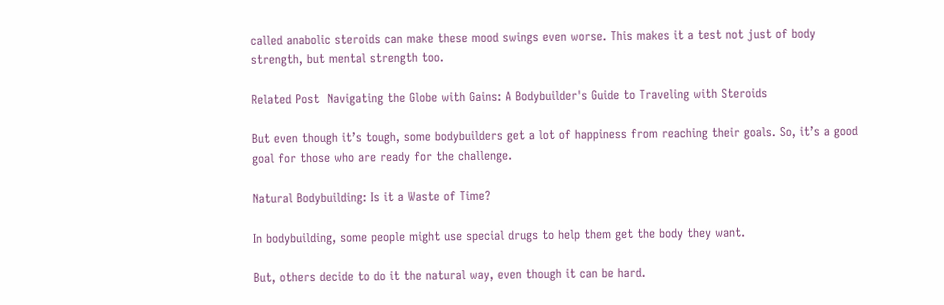called anabolic steroids can make these mood swings even worse. This makes it a test not just of body strength, but mental strength too.

Related Post  Navigating the Globe with Gains: A Bodybuilder's Guide to Traveling with Steroids

But even though it’s tough, some bodybuilders get a lot of happiness from reaching their goals. So, it’s a good goal for those who are ready for the challenge.

Natural Bodybuilding: Is it a Waste of Time?

In bodybuilding, some people might use special drugs to help them get the body they want.

But, others decide to do it the natural way, even though it can be hard.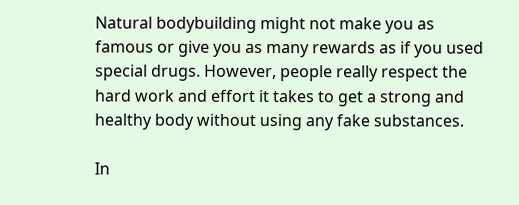Natural bodybuilding might not make you as famous or give you as many rewards as if you used special drugs. However, people really respect the hard work and effort it takes to get a strong and healthy body without using any fake substances.

In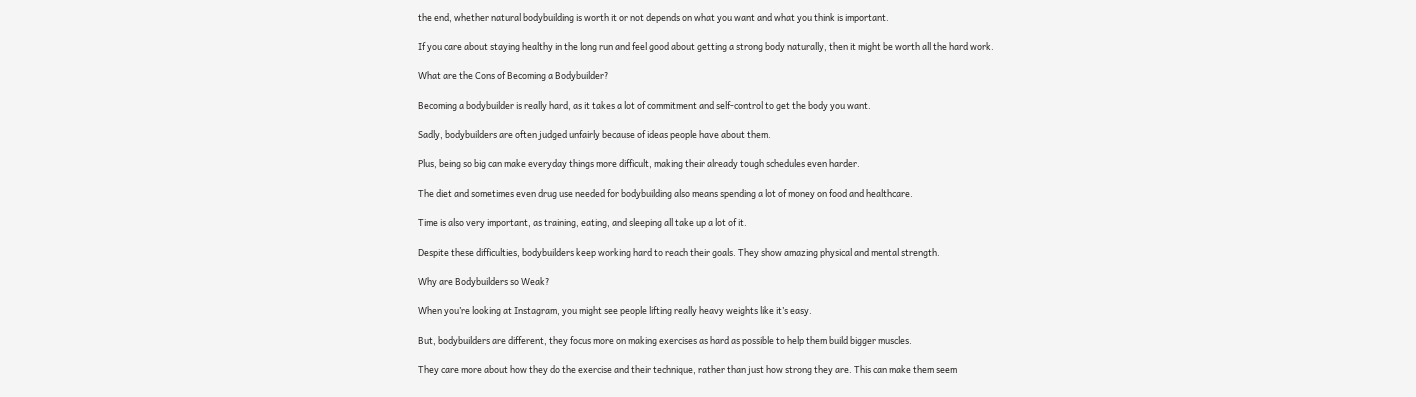the end, whether natural bodybuilding is worth it or not depends on what you want and what you think is important.

If you care about staying healthy in the long run and feel good about getting a strong body naturally, then it might be worth all the hard work.

What are the Cons of Becoming a Bodybuilder?

Becoming a bodybuilder is really hard, as it takes a lot of commitment and self-control to get the body you want.

Sadly, bodybuilders are often judged unfairly because of ideas people have about them.

Plus, being so big can make everyday things more difficult, making their already tough schedules even harder.

The diet and sometimes even drug use needed for bodybuilding also means spending a lot of money on food and healthcare.

Time is also very important, as training, eating, and sleeping all take up a lot of it.

Despite these difficulties, bodybuilders keep working hard to reach their goals. They show amazing physical and mental strength.

Why are Bodybuilders so Weak?

When you’re looking at Instagram, you might see people lifting really heavy weights like it’s easy.

But, bodybuilders are different, they focus more on making exercises as hard as possible to help them build bigger muscles.

They care more about how they do the exercise and their technique, rather than just how strong they are. This can make them seem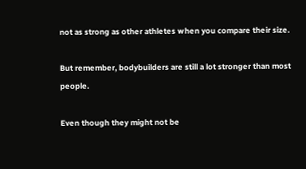not as strong as other athletes when you compare their size.

But remember, bodybuilders are still a lot stronger than most people.

Even though they might not be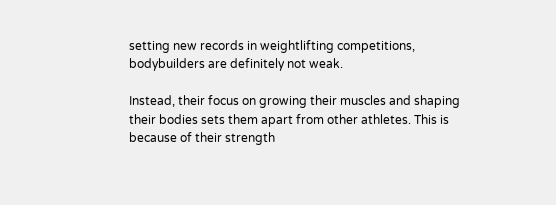setting new records in weightlifting competitions, bodybuilders are definitely not weak.

Instead, their focus on growing their muscles and shaping their bodies sets them apart from other athletes. This is because of their strength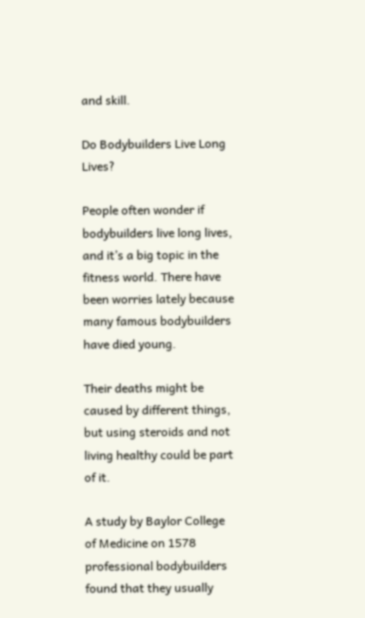and skill.

Do Bodybuilders Live Long Lives?

People often wonder if bodybuilders live long lives, and it’s a big topic in the fitness world. There have been worries lately because many famous bodybuilders have died young.

Their deaths might be caused by different things, but using steroids and not living healthy could be part of it.

A study by Baylor College of Medicine on 1578 professional bodybuilders found that they usually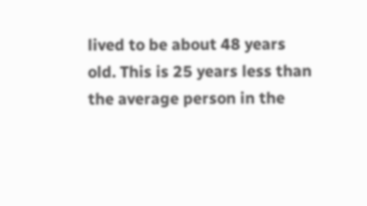lived to be about 48 years old. This is 25 years less than the average person in the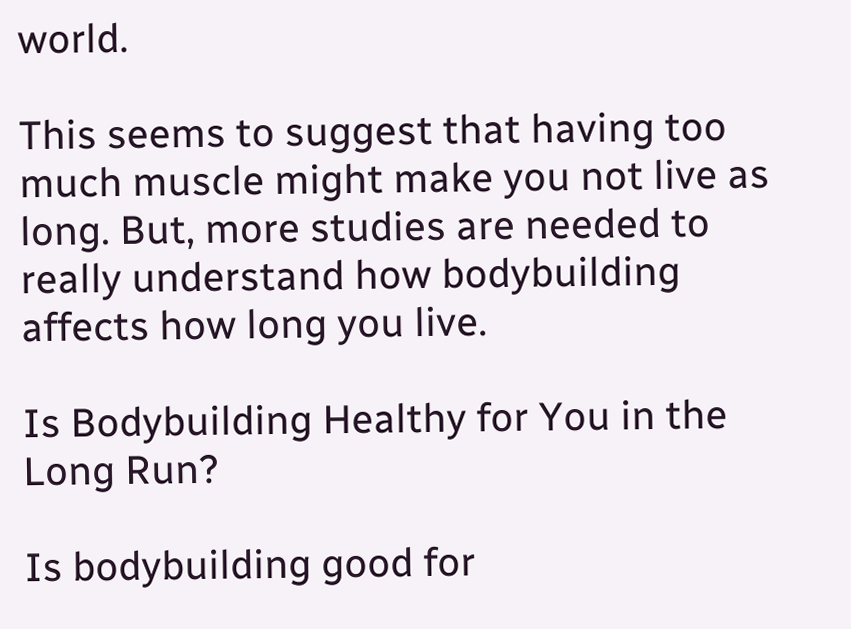world.

This seems to suggest that having too much muscle might make you not live as long. But, more studies are needed to really understand how bodybuilding affects how long you live.

Is Bodybuilding Healthy for You in the Long Run?

Is bodybuilding good for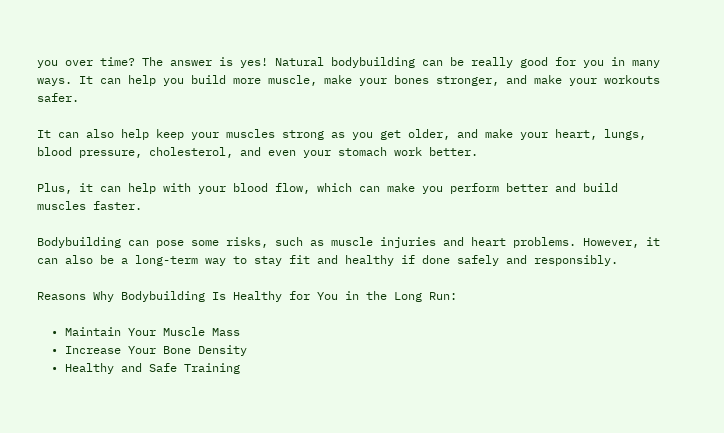you over time? The answer is yes! Natural bodybuilding can be really good for you in many ways. It can help you build more muscle, make your bones stronger, and make your workouts safer.

It can also help keep your muscles strong as you get older, and make your heart, lungs, blood pressure, cholesterol, and even your stomach work better.

Plus, it can help with your blood flow, which can make you perform better and build muscles faster.

Bodybuilding can pose some risks, such as muscle injuries and heart problems. However, it can also be a long-term way to stay fit and healthy if done safely and responsibly.

Reasons Why Bodybuilding Is Healthy for You in the Long Run:

  • Maintain Your Muscle Mass
  • Increase Your Bone Density
  • Healthy and Safe Training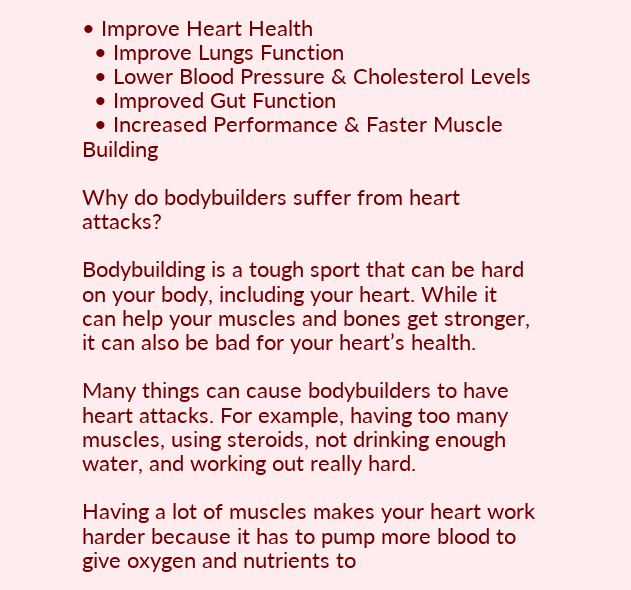• Improve Heart Health
  • Improve Lungs Function
  • Lower Blood Pressure & Cholesterol Levels
  • Improved Gut Function
  • Increased Performance & Faster Muscle Building

Why do bodybuilders suffer from heart attacks?

Bodybuilding is a tough sport that can be hard on your body, including your heart. While it can help your muscles and bones get stronger, it can also be bad for your heart’s health.

Many things can cause bodybuilders to have heart attacks. For example, having too many muscles, using steroids, not drinking enough water, and working out really hard.

Having a lot of muscles makes your heart work harder because it has to pump more blood to give oxygen and nutrients to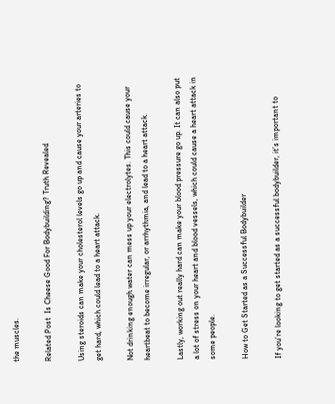the muscles.

Related Post  Is Cheese Good For Bodybuilding? Truth Revealed

Using steroids can make your cholesterol levels go up and cause your arteries to get hard, which could lead to a heart attack.

Not drinking enough water can mess up your electrolytes. This could cause your heartbeat to become irregular, or arrhythmia, and lead to a heart attack.

Lastly, working out really hard can make your blood pressure go up. It can also put a lot of stress on your heart and blood vessels, which could cause a heart attack in some people.

How to Get Started as a Successful Bodybuilder

If you’re looking to get started as a successful bodybuilder, it’s important to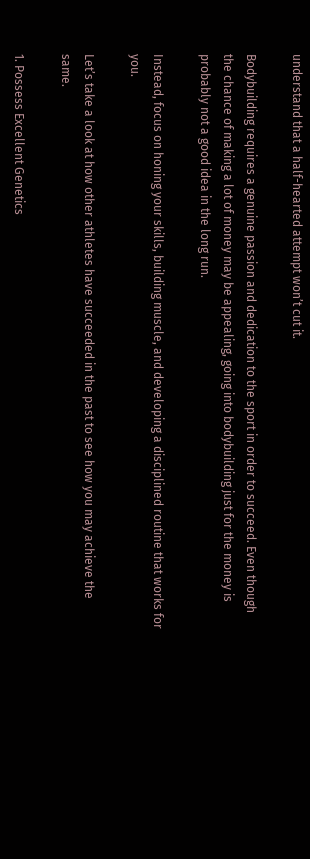understand that a half-hearted attempt won’t cut it.

Bodybuilding requires a genuine passion and dedication to the sport in order to succeed. Even though the chance of making a lot of money may be appealing, going into bodybuilding just for the money is probably not a good idea in the long run.

Instead, focus on honing your skills, building muscle, and developing a disciplined routine that works for you.

Let’s take a look at how other athletes have succeeded in the past to see how you may achieve the same.

1. Possess Excellent Genetics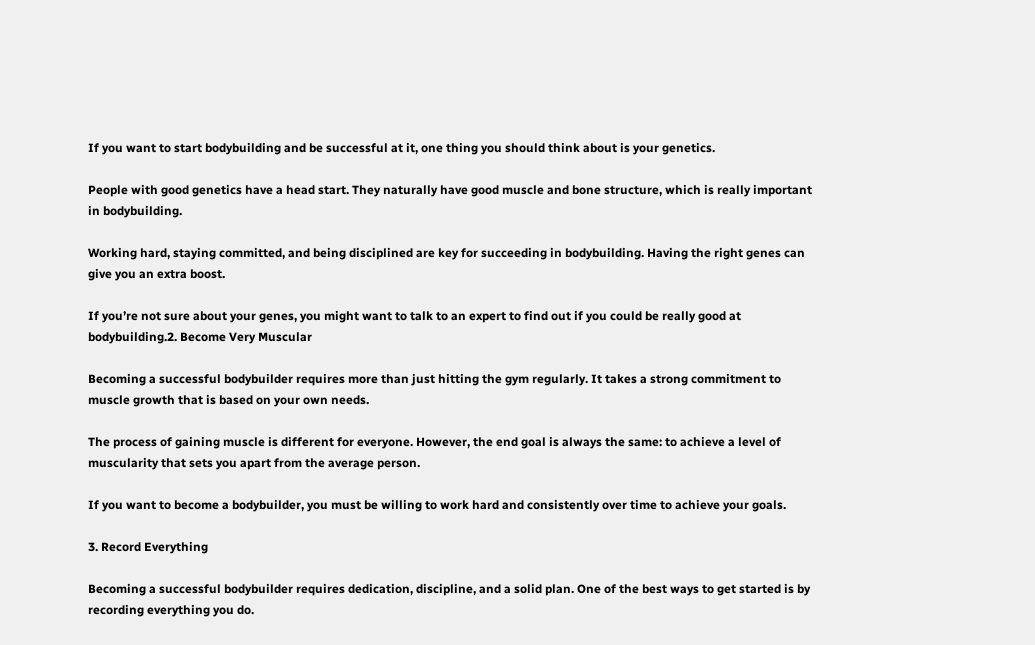If you want to start bodybuilding and be successful at it, one thing you should think about is your genetics.

People with good genetics have a head start. They naturally have good muscle and bone structure, which is really important in bodybuilding.

Working hard, staying committed, and being disciplined are key for succeeding in bodybuilding. Having the right genes can give you an extra boost.

If you’re not sure about your genes, you might want to talk to an expert to find out if you could be really good at bodybuilding.2. Become Very Muscular

Becoming a successful bodybuilder requires more than just hitting the gym regularly. It takes a strong commitment to muscle growth that is based on your own needs.

The process of gaining muscle is different for everyone. However, the end goal is always the same: to achieve a level of muscularity that sets you apart from the average person.

If you want to become a bodybuilder, you must be willing to work hard and consistently over time to achieve your goals.

3. Record Everything

Becoming a successful bodybuilder requires dedication, discipline, and a solid plan. One of the best ways to get started is by recording everything you do.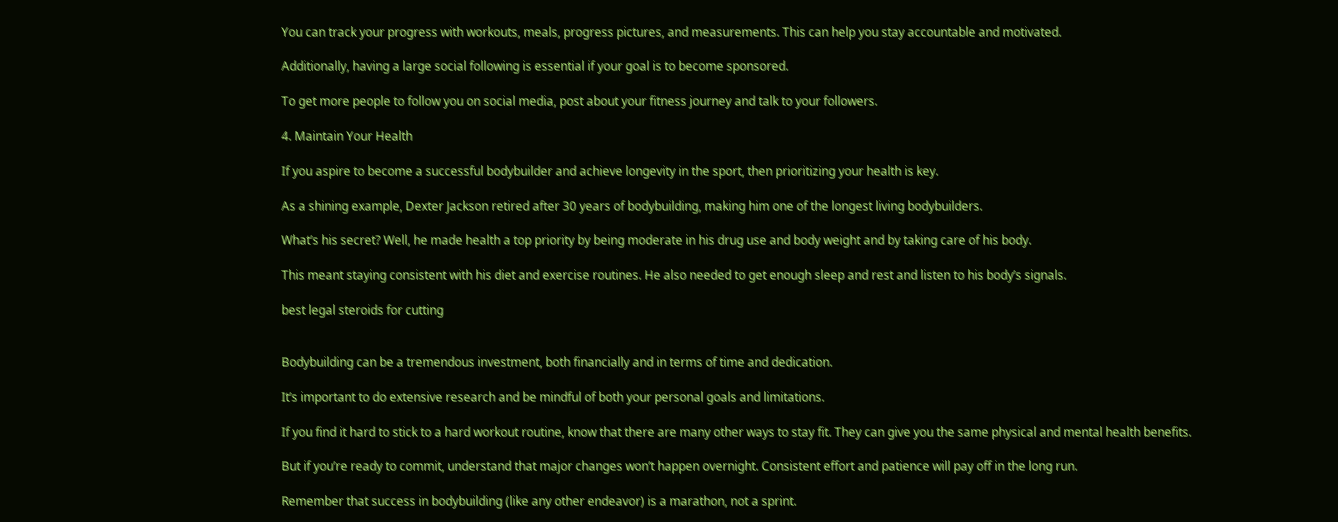You can track your progress with workouts, meals, progress pictures, and measurements. This can help you stay accountable and motivated.

Additionally, having a large social following is essential if your goal is to become sponsored.

To get more people to follow you on social media, post about your fitness journey and talk to your followers.

4. Maintain Your Health

If you aspire to become a successful bodybuilder and achieve longevity in the sport, then prioritizing your health is key.

As a shining example, Dexter Jackson retired after 30 years of bodybuilding, making him one of the longest living bodybuilders.

What’s his secret? Well, he made health a top priority by being moderate in his drug use and body weight and by taking care of his body.

This meant staying consistent with his diet and exercise routines. He also needed to get enough sleep and rest and listen to his body’s signals.

best legal steroids for cutting


Bodybuilding can be a tremendous investment, both financially and in terms of time and dedication.

It’s important to do extensive research and be mindful of both your personal goals and limitations.

If you find it hard to stick to a hard workout routine, know that there are many other ways to stay fit. They can give you the same physical and mental health benefits.

But if you’re ready to commit, understand that major changes won’t happen overnight. Consistent effort and patience will pay off in the long run.

Remember that success in bodybuilding (like any other endeavor) is a marathon, not a sprint.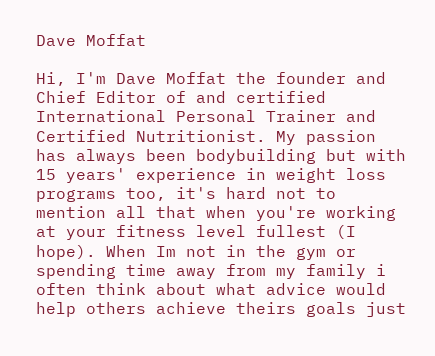Dave Moffat

Hi, I'm Dave Moffat the founder and Chief Editor of and certified International Personal Trainer and Certified Nutritionist. My passion has always been bodybuilding but with 15 years' experience in weight loss programs too, it's hard not to mention all that when you're working at your fitness level fullest (I hope). When Im not in the gym or spending time away from my family i often think about what advice would help others achieve theirs goals just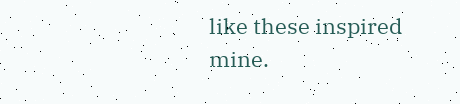like these inspired mine.